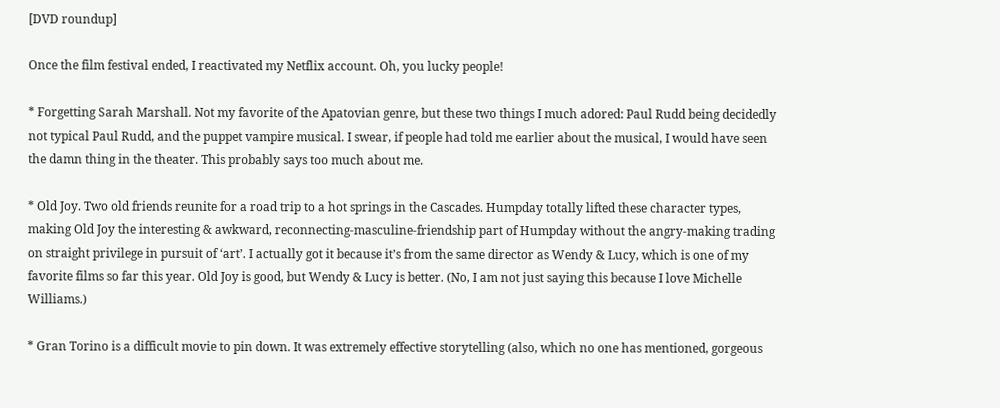[DVD roundup]

Once the film festival ended, I reactivated my Netflix account. Oh, you lucky people!

* Forgetting Sarah Marshall. Not my favorite of the Apatovian genre, but these two things I much adored: Paul Rudd being decidedly not typical Paul Rudd, and the puppet vampire musical. I swear, if people had told me earlier about the musical, I would have seen the damn thing in the theater. This probably says too much about me.

* Old Joy. Two old friends reunite for a road trip to a hot springs in the Cascades. Humpday totally lifted these character types, making Old Joy the interesting & awkward, reconnecting-masculine-friendship part of Humpday without the angry-making trading on straight privilege in pursuit of ‘art’. I actually got it because it’s from the same director as Wendy & Lucy, which is one of my favorite films so far this year. Old Joy is good, but Wendy & Lucy is better. (No, I am not just saying this because I love Michelle Williams.)

* Gran Torino is a difficult movie to pin down. It was extremely effective storytelling (also, which no one has mentioned, gorgeous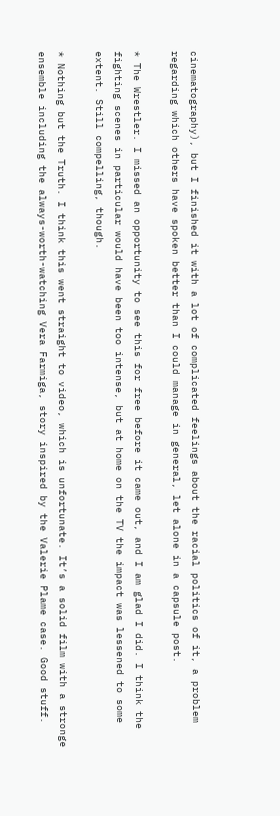cinematography), but I finished it with a lot of complicated feelings about the racial politics of it, a problem regarding which others have spoken better than I could manage in general, let alone in a capsule post.

* The Wrestler. I missed an opportunity to see this for free before it came out, and I am glad I did. I think the fighting scenes in particular would have been too intense, but at home on the TV the impact was lessened to some extent. Still compelling, though.

* Nothing but the Truth. I think this went straight to video, which is unfortunate. It’s a solid film with a stronge ensemble including the always-worth-watching Vera Farmiga, story inspired by the Valerie Plame case. Good stuff.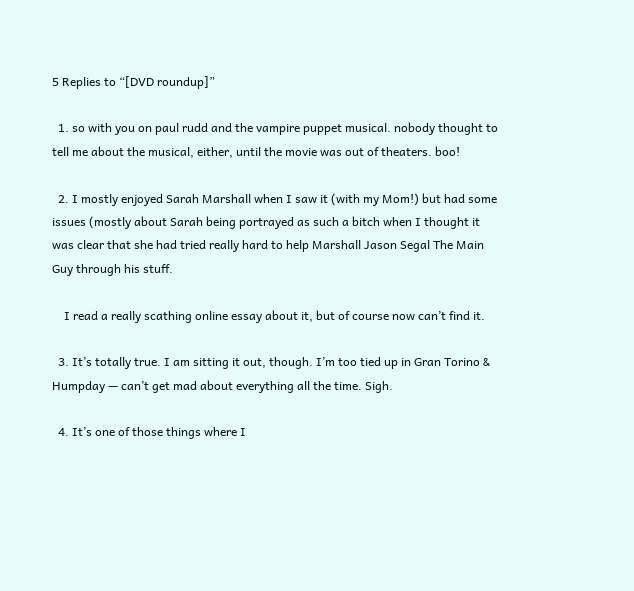5 Replies to “[DVD roundup]”

  1. so with you on paul rudd and the vampire puppet musical. nobody thought to tell me about the musical, either, until the movie was out of theaters. boo!

  2. I mostly enjoyed Sarah Marshall when I saw it (with my Mom!) but had some issues (mostly about Sarah being portrayed as such a bitch when I thought it was clear that she had tried really hard to help Marshall Jason Segal The Main Guy through his stuff.

    I read a really scathing online essay about it, but of course now can’t find it.

  3. It’s totally true. I am sitting it out, though. I’m too tied up in Gran Torino & Humpday — can’t get mad about everything all the time. Sigh.

  4. It’s one of those things where I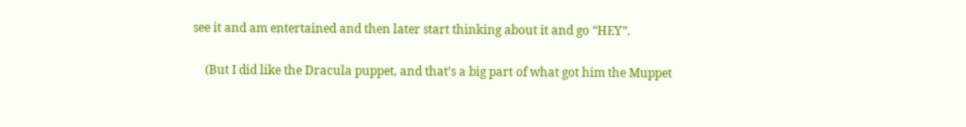see it and am entertained and then later start thinking about it and go “HEY”.

    (But I did like the Dracula puppet, and that’s a big part of what got him the Muppet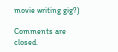movie writing gig?)

Comments are closed.